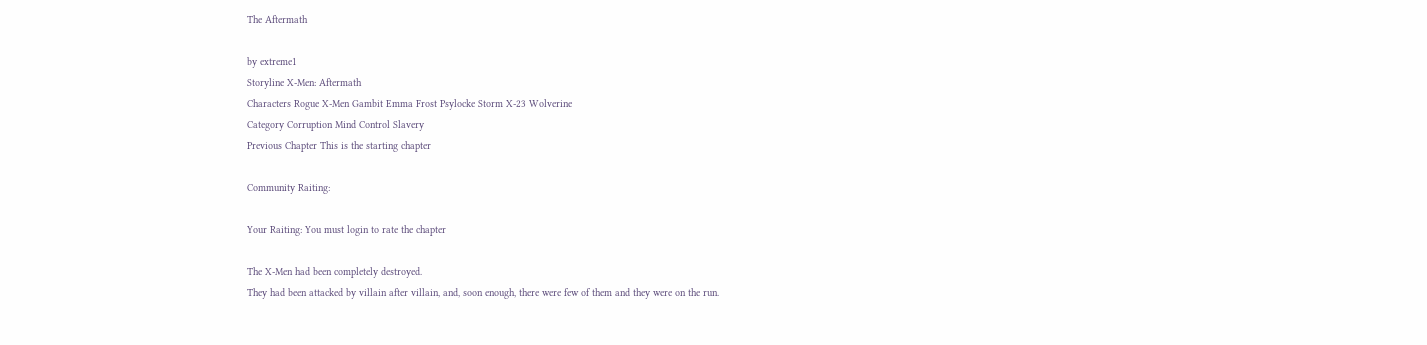The Aftermath

by extreme1
Storyline X-Men: Aftermath
Characters Rogue X-Men Gambit Emma Frost Psylocke Storm X-23 Wolverine
Category Corruption Mind Control Slavery
Previous Chapter This is the starting chapter

Community Raiting:

Your Raiting: You must login to rate the chapter

The X-Men had been completely destroyed.
They had been attacked by villain after villain, and, soon enough, there were few of them and they were on the run.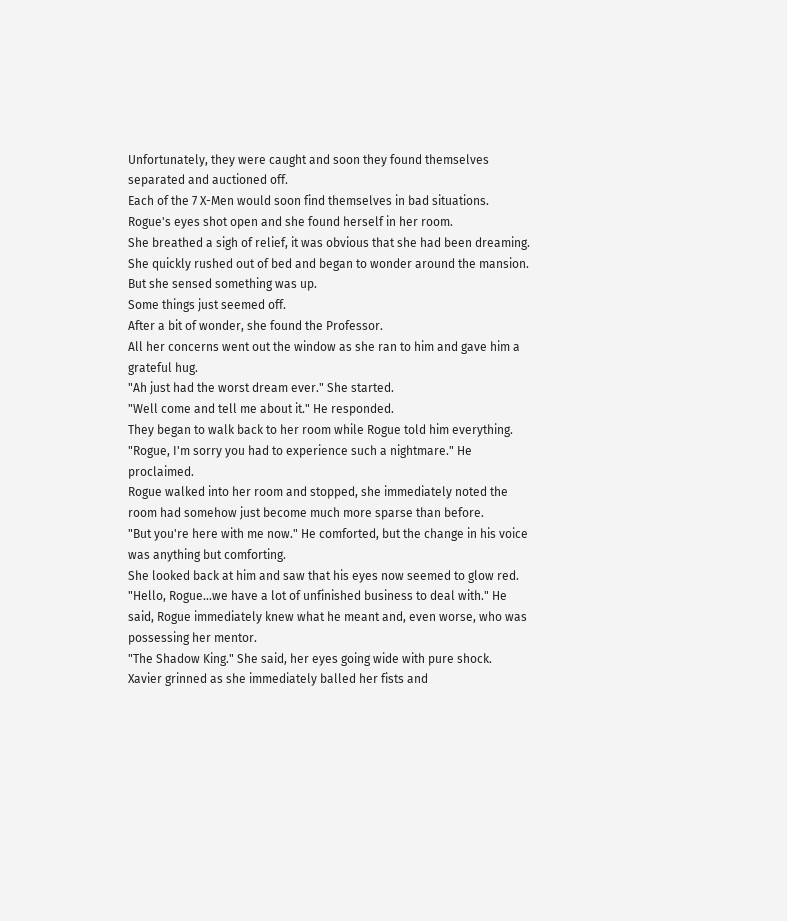Unfortunately, they were caught and soon they found themselves separated and auctioned off.
Each of the 7 X-Men would soon find themselves in bad situations.
Rogue's eyes shot open and she found herself in her room.
She breathed a sigh of relief, it was obvious that she had been dreaming.
She quickly rushed out of bed and began to wonder around the mansion.
But she sensed something was up.
Some things just seemed off.
After a bit of wonder, she found the Professor.
All her concerns went out the window as she ran to him and gave him a grateful hug.
"Ah just had the worst dream ever." She started.
"Well come and tell me about it." He responded.
They began to walk back to her room while Rogue told him everything.
"Rogue, I'm sorry you had to experience such a nightmare." He proclaimed.
Rogue walked into her room and stopped, she immediately noted the room had somehow just become much more sparse than before.
"But you're here with me now." He comforted, but the change in his voice was anything but comforting.
She looked back at him and saw that his eyes now seemed to glow red.
"Hello, Rogue...we have a lot of unfinished business to deal with." He said, Rogue immediately knew what he meant and, even worse, who was possessing her mentor.
"The Shadow King." She said, her eyes going wide with pure shock.
Xavier grinned as she immediately balled her fists and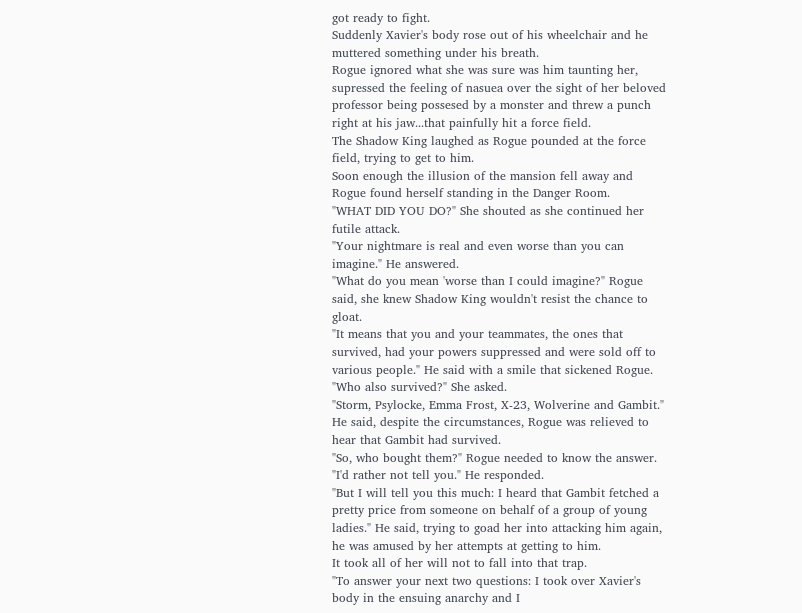got ready to fight.
Suddenly Xavier's body rose out of his wheelchair and he muttered something under his breath.
Rogue ignored what she was sure was him taunting her, supressed the feeling of nasuea over the sight of her beloved professor being possesed by a monster and threw a punch right at his jaw...that painfully hit a force field.
The Shadow King laughed as Rogue pounded at the force field, trying to get to him.
Soon enough the illusion of the mansion fell away and Rogue found herself standing in the Danger Room.
"WHAT DID YOU DO?" She shouted as she continued her futile attack.
"Your nightmare is real and even worse than you can imagine." He answered.
"What do you mean 'worse than I could imagine?" Rogue said, she knew Shadow King wouldn't resist the chance to gloat.
"It means that you and your teammates, the ones that survived, had your powers suppressed and were sold off to various people." He said with a smile that sickened Rogue.
"Who also survived?" She asked.
"Storm, Psylocke, Emma Frost, X-23, Wolverine and Gambit." He said, despite the circumstances, Rogue was relieved to hear that Gambit had survived.
"So, who bought them?" Rogue needed to know the answer.
"I'd rather not tell you." He responded.
"But I will tell you this much: I heard that Gambit fetched a pretty price from someone on behalf of a group of young ladies." He said, trying to goad her into attacking him again, he was amused by her attempts at getting to him.
It took all of her will not to fall into that trap.
"To answer your next two questions: I took over Xavier's body in the ensuing anarchy and I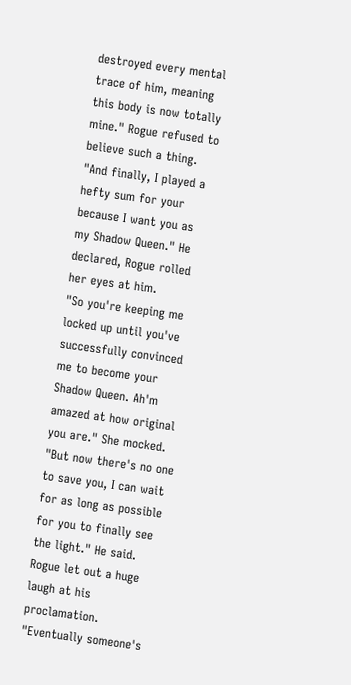destroyed every mental trace of him, meaning this body is now totally mine." Rogue refused to believe such a thing.
"And finally, I played a hefty sum for your because I want you as my Shadow Queen." He declared, Rogue rolled her eyes at him.
"So you're keeping me locked up until you've successfully convinced me to become your Shadow Queen. Ah'm amazed at how original you are." She mocked.
"But now there's no one to save you, I can wait for as long as possible for you to finally see the light." He said.
Rogue let out a huge laugh at his proclamation.
"Eventually someone's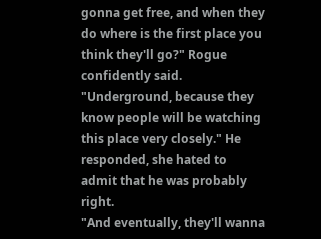gonna get free, and when they do where is the first place you think they'll go?" Rogue confidently said.
"Underground, because they know people will be watching this place very closely." He responded, she hated to admit that he was probably right.
"And eventually, they'll wanna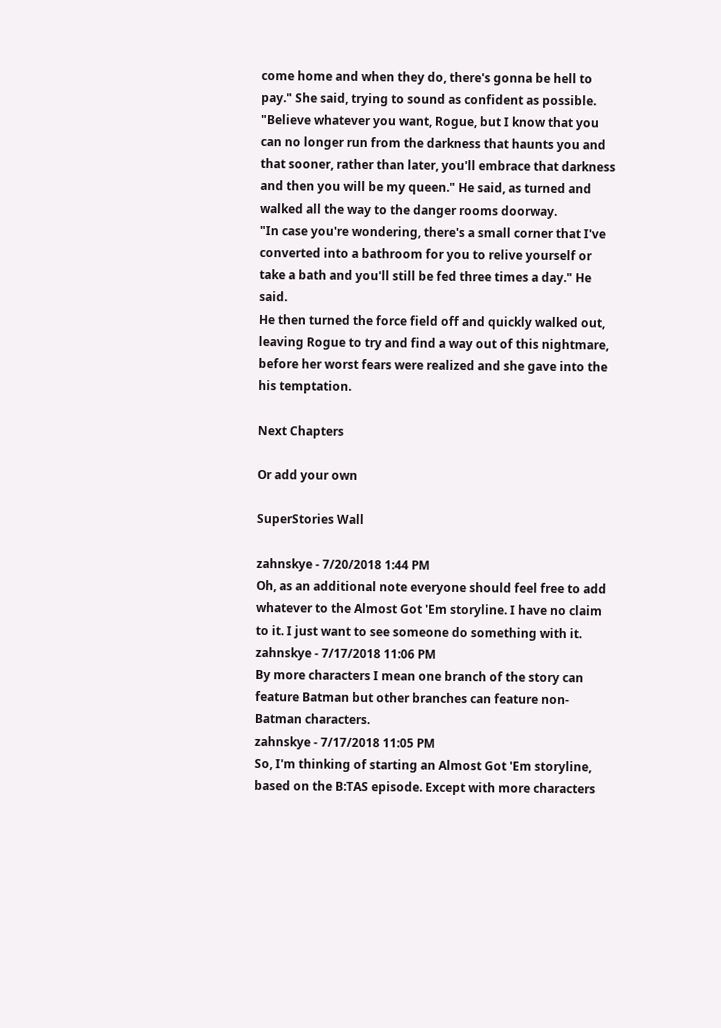come home and when they do, there's gonna be hell to pay." She said, trying to sound as confident as possible.
"Believe whatever you want, Rogue, but I know that you can no longer run from the darkness that haunts you and that sooner, rather than later, you'll embrace that darkness and then you will be my queen." He said, as turned and walked all the way to the danger rooms doorway.
"In case you're wondering, there's a small corner that I've converted into a bathroom for you to relive yourself or take a bath and you'll still be fed three times a day." He said.
He then turned the force field off and quickly walked out, leaving Rogue to try and find a way out of this nightmare, before her worst fears were realized and she gave into the his temptation.

Next Chapters

Or add your own

SuperStories Wall

zahnskye - 7/20/2018 1:44 PM
Oh, as an additional note everyone should feel free to add whatever to the Almost Got 'Em storyline. I have no claim to it. I just want to see someone do something with it.
zahnskye - 7/17/2018 11:06 PM
By more characters I mean one branch of the story can feature Batman but other branches can feature non-Batman characters.
zahnskye - 7/17/2018 11:05 PM
So, I'm thinking of starting an Almost Got 'Em storyline, based on the B:TAS episode. Except with more characters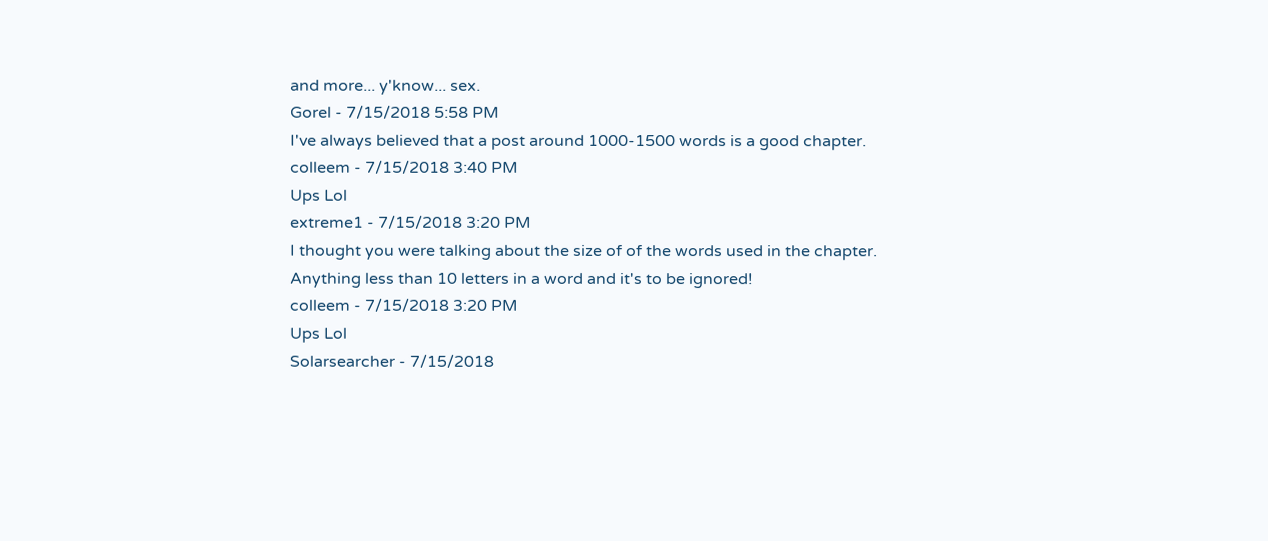and more... y'know... sex.
Gorel - 7/15/2018 5:58 PM
I've always believed that a post around 1000-1500 words is a good chapter.
colleem - 7/15/2018 3:40 PM
Ups Lol
extreme1 - 7/15/2018 3:20 PM
I thought you were talking about the size of of the words used in the chapter. Anything less than 10 letters in a word and it's to be ignored!
colleem - 7/15/2018 3:20 PM
Ups Lol
Solarsearcher - 7/15/2018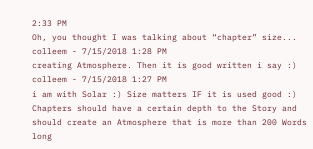2:33 PM
Oh, you thought I was talking about “chapter” size...
colleem - 7/15/2018 1:28 PM
creating Atmosphere. Then it is good written i say :)
colleem - 7/15/2018 1:27 PM
i am with Solar :) Size matters IF it is used good :) Chapters should have a certain depth to the Story and should create an Atmosphere that is more than 200 Words long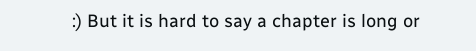:) But it is hard to say a chapter is long or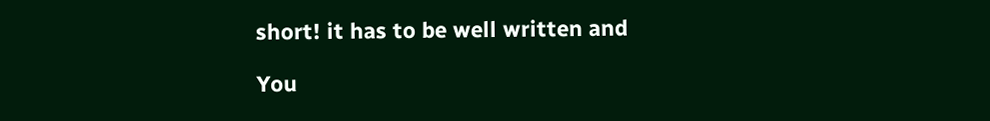short! it has to be well written and

You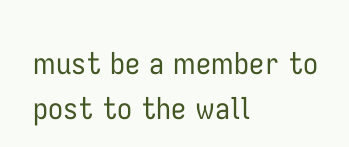must be a member to post to the wall